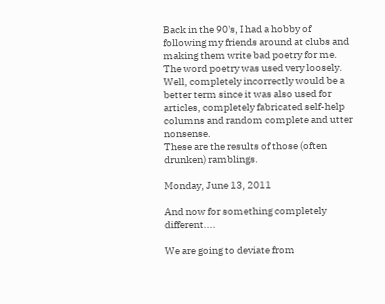Back in the 90's, I had a hobby of following my friends around at clubs and making them write bad poetry for me. The word poetry was used very loosely. Well, completely incorrectly would be a better term since it was also used for articles, completely fabricated self-help columns and random complete and utter nonsense.
These are the results of those (often drunken) ramblings.

Monday, June 13, 2011

And now for something completely different....

We are going to deviate from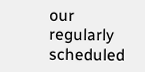our regularly scheduled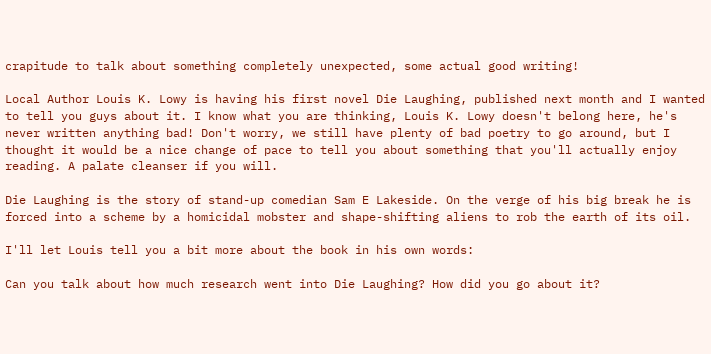crapitude to talk about something completely unexpected, some actual good writing!

Local Author Louis K. Lowy is having his first novel Die Laughing, published next month and I wanted to tell you guys about it. I know what you are thinking, Louis K. Lowy doesn't belong here, he's never written anything bad! Don't worry, we still have plenty of bad poetry to go around, but I thought it would be a nice change of pace to tell you about something that you'll actually enjoy reading. A palate cleanser if you will.

Die Laughing is the story of stand-up comedian Sam E Lakeside. On the verge of his big break he is forced into a scheme by a homicidal mobster and shape-shifting aliens to rob the earth of its oil.

I'll let Louis tell you a bit more about the book in his own words:

Can you talk about how much research went into Die Laughing? How did you go about it?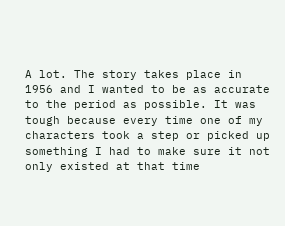A lot. The story takes place in 1956 and I wanted to be as accurate to the period as possible. It was tough because every time one of my characters took a step or picked up something I had to make sure it not only existed at that time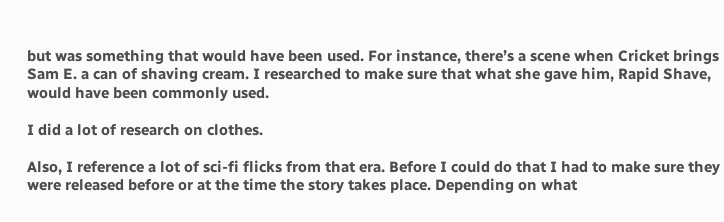but was something that would have been used. For instance, there’s a scene when Cricket brings Sam E. a can of shaving cream. I researched to make sure that what she gave him, Rapid Shave, would have been commonly used.

I did a lot of research on clothes.

Also, I reference a lot of sci-fi flicks from that era. Before I could do that I had to make sure they were released before or at the time the story takes place. Depending on what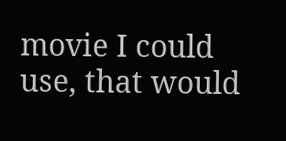movie I could use, that would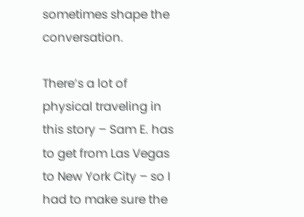sometimes shape the conversation.

There’s a lot of physical traveling in this story – Sam E. has to get from Las Vegas to New York City – so I had to make sure the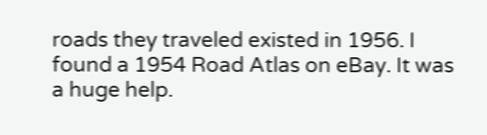roads they traveled existed in 1956. I found a 1954 Road Atlas on eBay. It was a huge help.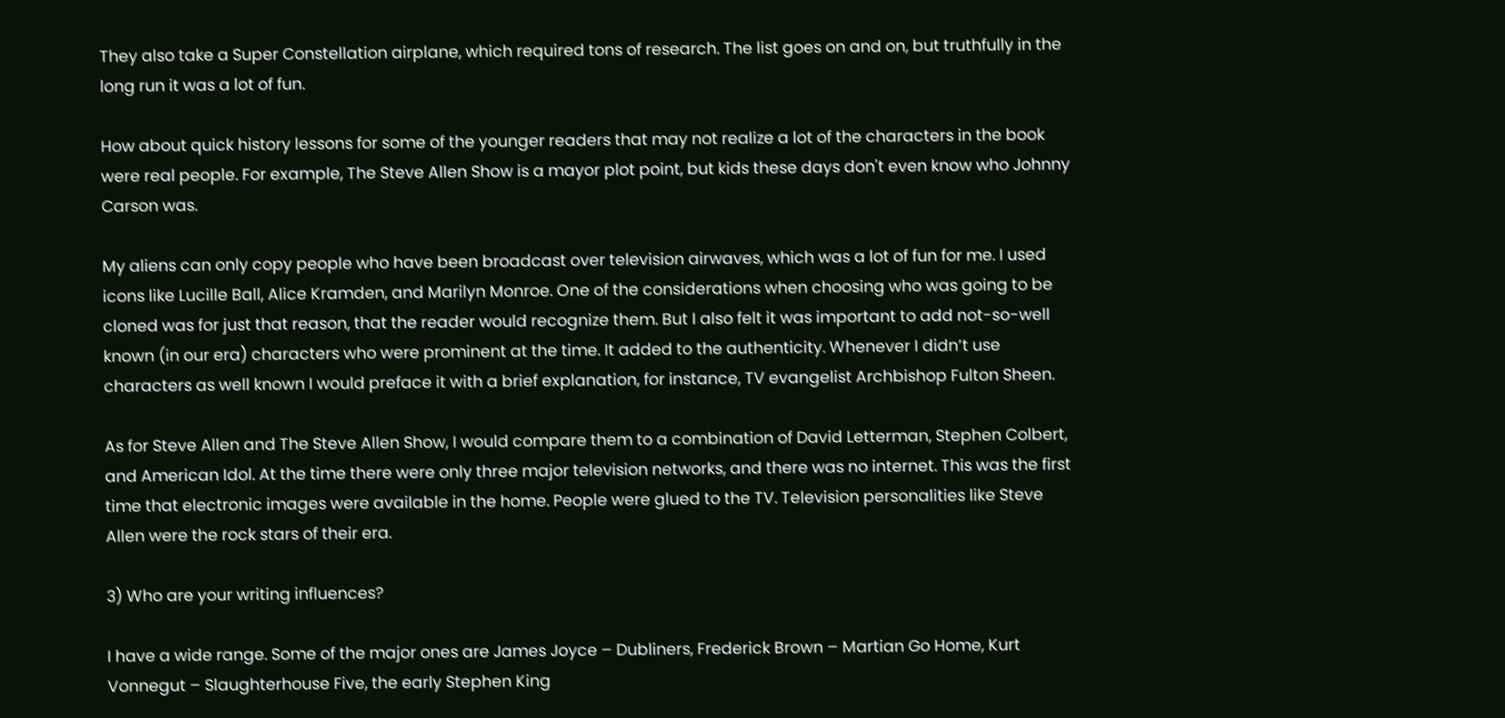They also take a Super Constellation airplane, which required tons of research. The list goes on and on, but truthfully in the long run it was a lot of fun.

How about quick history lessons for some of the younger readers that may not realize a lot of the characters in the book were real people. For example, The Steve Allen Show is a mayor plot point, but kids these days don't even know who Johnny Carson was.

My aliens can only copy people who have been broadcast over television airwaves, which was a lot of fun for me. I used icons like Lucille Ball, Alice Kramden, and Marilyn Monroe. One of the considerations when choosing who was going to be cloned was for just that reason, that the reader would recognize them. But I also felt it was important to add not-so-well known (in our era) characters who were prominent at the time. It added to the authenticity. Whenever I didn’t use characters as well known I would preface it with a brief explanation, for instance, TV evangelist Archbishop Fulton Sheen.

As for Steve Allen and The Steve Allen Show, I would compare them to a combination of David Letterman, Stephen Colbert, and American Idol. At the time there were only three major television networks, and there was no internet. This was the first time that electronic images were available in the home. People were glued to the TV. Television personalities like Steve Allen were the rock stars of their era.

3) Who are your writing influences?

I have a wide range. Some of the major ones are James Joyce – Dubliners, Frederick Brown – Martian Go Home, Kurt Vonnegut – Slaughterhouse Five, the early Stephen King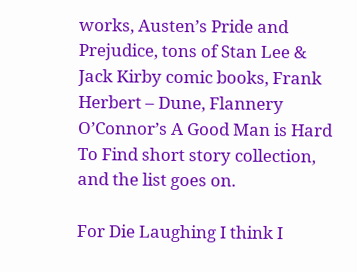works, Austen’s Pride and Prejudice, tons of Stan Lee & Jack Kirby comic books, Frank Herbert – Dune, Flannery O’Connor’s A Good Man is Hard To Find short story collection, and the list goes on.

For Die Laughing I think I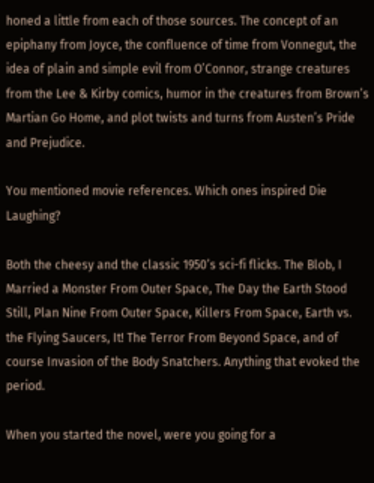honed a little from each of those sources. The concept of an epiphany from Joyce, the confluence of time from Vonnegut, the idea of plain and simple evil from O’Connor, strange creatures from the Lee & Kirby comics, humor in the creatures from Brown’s Martian Go Home, and plot twists and turns from Austen’s Pride and Prejudice.

You mentioned movie references. Which ones inspired Die Laughing?

Both the cheesy and the classic 1950’s sci-fi flicks. The Blob, I Married a Monster From Outer Space, The Day the Earth Stood Still, Plan Nine From Outer Space, Killers From Space, Earth vs. the Flying Saucers, It! The Terror From Beyond Space, and of course Invasion of the Body Snatchers. Anything that evoked the period.

When you started the novel, were you going for a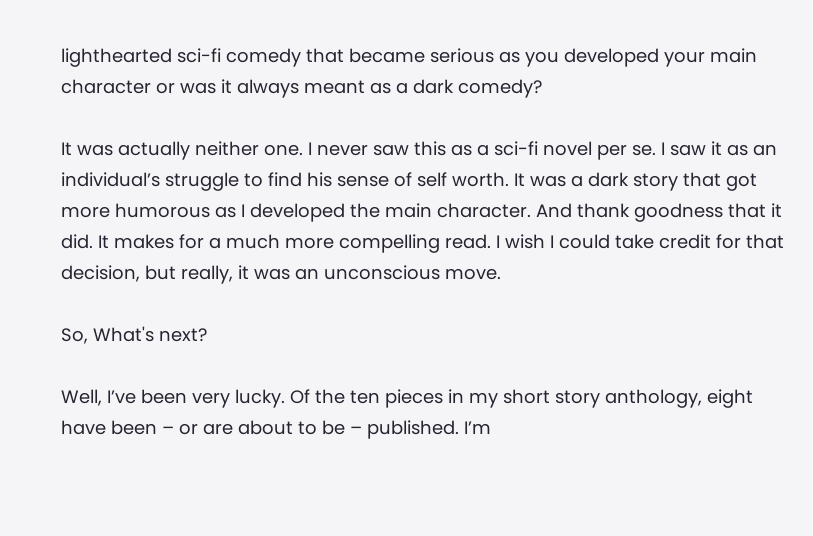lighthearted sci-fi comedy that became serious as you developed your main character or was it always meant as a dark comedy?

It was actually neither one. I never saw this as a sci-fi novel per se. I saw it as an individual’s struggle to find his sense of self worth. It was a dark story that got more humorous as I developed the main character. And thank goodness that it did. It makes for a much more compelling read. I wish I could take credit for that decision, but really, it was an unconscious move.

So, What's next?

Well, I’ve been very lucky. Of the ten pieces in my short story anthology, eight have been – or are about to be – published. I’m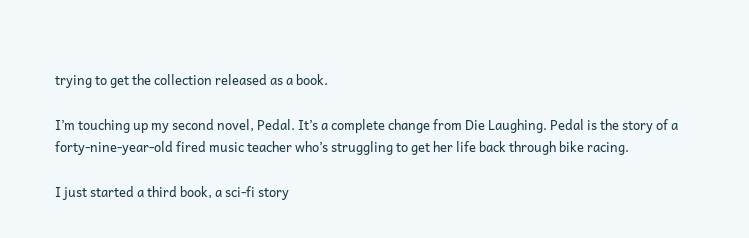trying to get the collection released as a book.

I’m touching up my second novel, Pedal. It’s a complete change from Die Laughing. Pedal is the story of a forty-nine-year-old fired music teacher who’s struggling to get her life back through bike racing.

I just started a third book, a sci-fi story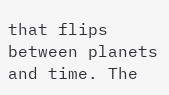that flips between planets and time. The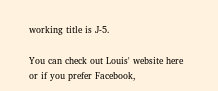working title is J-5.

You can check out Louis' website here or if you prefer Facebook,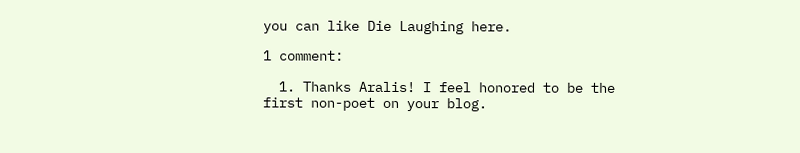you can like Die Laughing here.

1 comment:

  1. Thanks Aralis! I feel honored to be the first non-poet on your blog.